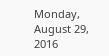Monday, August 29, 2016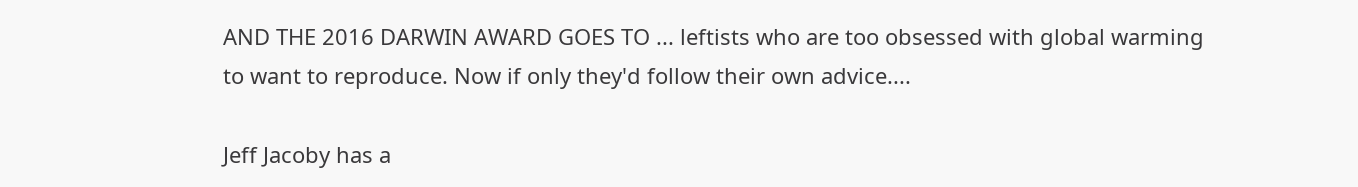AND THE 2016 DARWIN AWARD GOES TO ... leftists who are too obsessed with global warming to want to reproduce. Now if only they'd follow their own advice....

Jeff Jacoby has a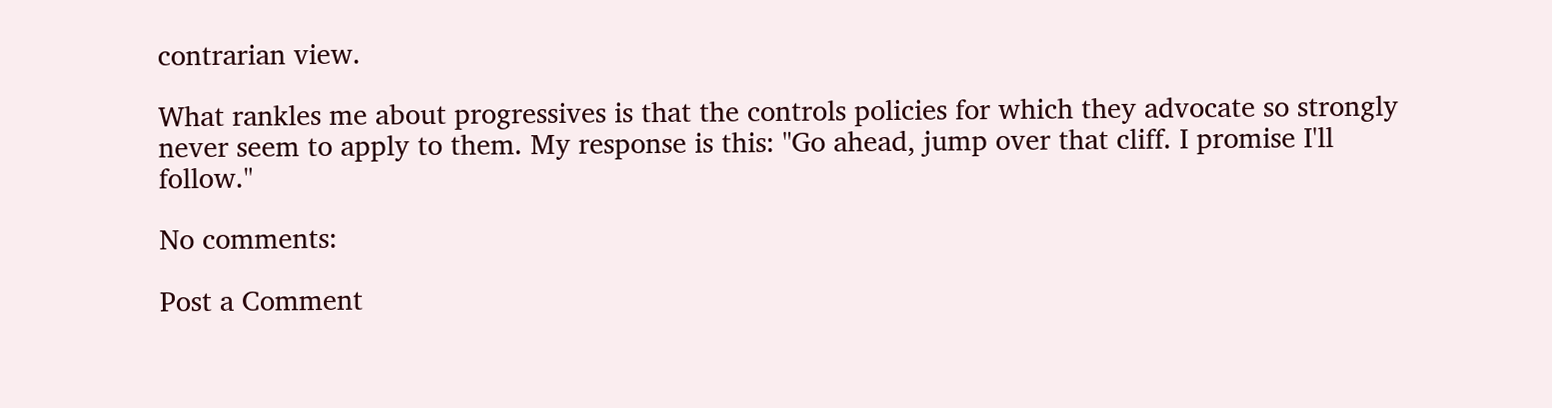contrarian view.

What rankles me about progressives is that the controls policies for which they advocate so strongly never seem to apply to them. My response is this: "Go ahead, jump over that cliff. I promise I'll follow."

No comments:

Post a Comment